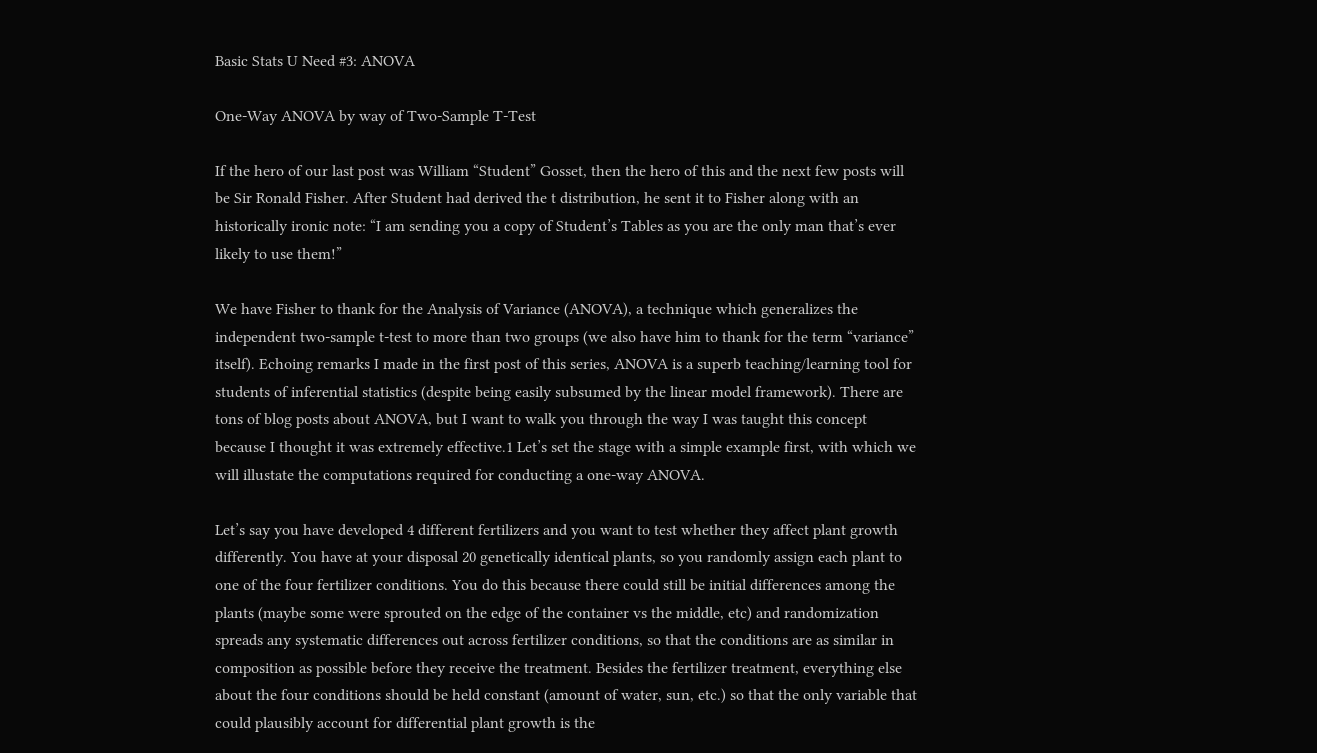Basic Stats U Need #3: ANOVA

One-Way ANOVA by way of Two-Sample T-Test

If the hero of our last post was William “Student” Gosset, then the hero of this and the next few posts will be Sir Ronald Fisher. After Student had derived the t distribution, he sent it to Fisher along with an historically ironic note: “I am sending you a copy of Student’s Tables as you are the only man that’s ever likely to use them!”

We have Fisher to thank for the Analysis of Variance (ANOVA), a technique which generalizes the independent two-sample t-test to more than two groups (we also have him to thank for the term “variance” itself). Echoing remarks I made in the first post of this series, ANOVA is a superb teaching/learning tool for students of inferential statistics (despite being easily subsumed by the linear model framework). There are tons of blog posts about ANOVA, but I want to walk you through the way I was taught this concept because I thought it was extremely effective.1 Let’s set the stage with a simple example first, with which we will illustate the computations required for conducting a one-way ANOVA.

Let’s say you have developed 4 different fertilizers and you want to test whether they affect plant growth differently. You have at your disposal 20 genetically identical plants, so you randomly assign each plant to one of the four fertilizer conditions. You do this because there could still be initial differences among the plants (maybe some were sprouted on the edge of the container vs the middle, etc) and randomization spreads any systematic differences out across fertilizer conditions, so that the conditions are as similar in composition as possible before they receive the treatment. Besides the fertilizer treatment, everything else about the four conditions should be held constant (amount of water, sun, etc.) so that the only variable that could plausibly account for differential plant growth is the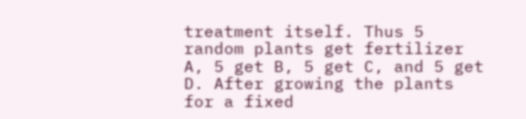treatment itself. Thus 5 random plants get fertilizer A, 5 get B, 5 get C, and 5 get D. After growing the plants for a fixed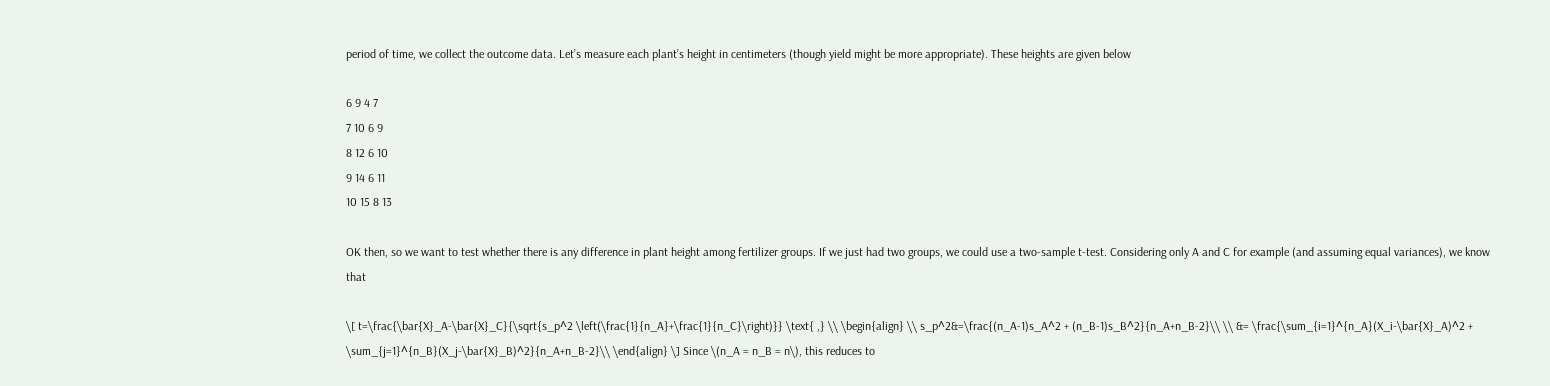period of time, we collect the outcome data. Let’s measure each plant’s height in centimeters (though yield might be more appropriate). These heights are given below

6 9 4 7
7 10 6 9
8 12 6 10
9 14 6 11
10 15 8 13

OK then, so we want to test whether there is any difference in plant height among fertilizer groups. If we just had two groups, we could use a two-sample t-test. Considering only A and C for example (and assuming equal variances), we know that

\[ t=\frac{\bar{X}_A-\bar{X}_C}{\sqrt{s_p^2 \left(\frac{1}{n_A}+\frac{1}{n_C}\right)}} \text{ ,} \\ \begin{align} \\ s_p^2&=\frac{(n_A-1)s_A^2 + (n_B-1)s_B^2}{n_A+n_B-2}\\ \\ &= \frac{\sum_{i=1}^{n_A}(X_i-\bar{X}_A)^2 + \sum_{j=1}^{n_B}(X_j-\bar{X}_B)^2}{n_A+n_B-2}\\ \end{align} \] Since \(n_A = n_B = n\), this reduces to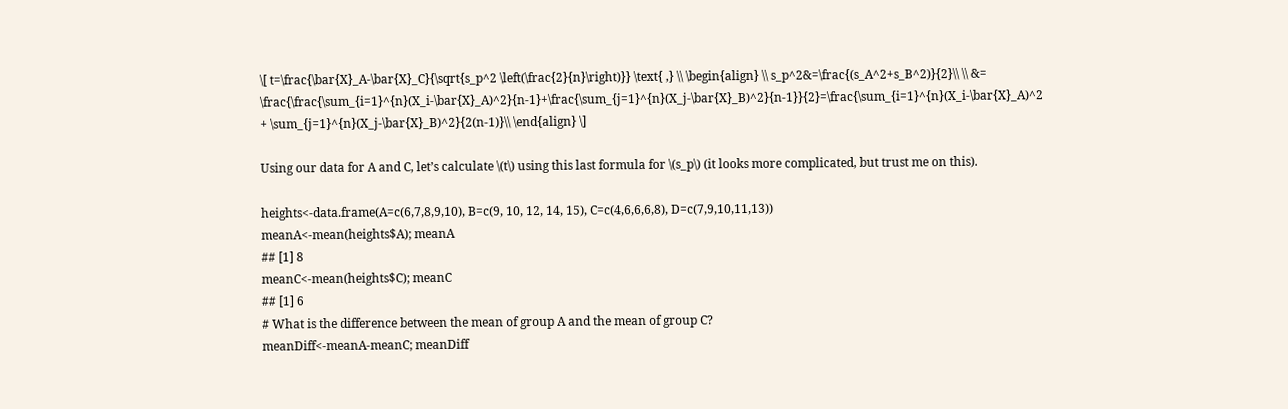\[ t=\frac{\bar{X}_A-\bar{X}_C}{\sqrt{s_p^2 \left(\frac{2}{n}\right)}} \text{ ,} \\ \begin{align} \\ s_p^2&=\frac{(s_A^2+s_B^2)}{2}\\ \\ &= \frac{\frac{\sum_{i=1}^{n}(X_i-\bar{X}_A)^2}{n-1}+\frac{\sum_{j=1}^{n}(X_j-\bar{X}_B)^2}{n-1}}{2}=\frac{\sum_{i=1}^{n}(X_i-\bar{X}_A)^2 + \sum_{j=1}^{n}(X_j-\bar{X}_B)^2}{2(n-1)}\\ \end{align} \]

Using our data for A and C, let’s calculate \(t\) using this last formula for \(s_p\) (it looks more complicated, but trust me on this).

heights<-data.frame(A=c(6,7,8,9,10), B=c(9, 10, 12, 14, 15), C=c(4,6,6,6,8), D=c(7,9,10,11,13))
meanA<-mean(heights$A); meanA
## [1] 8
meanC<-mean(heights$C); meanC
## [1] 6
# What is the difference between the mean of group A and the mean of group C?
meanDiff<-meanA-meanC; meanDiff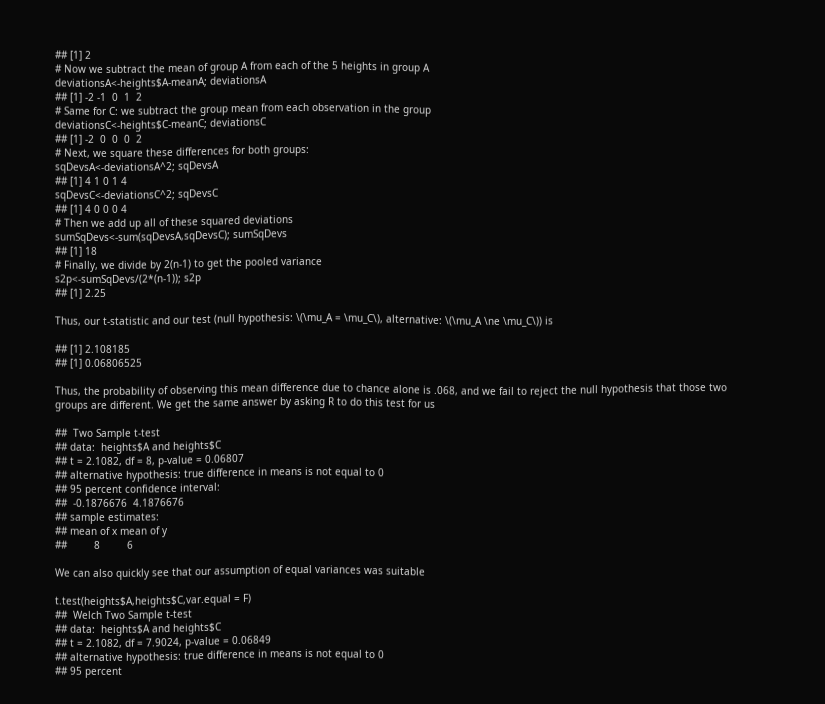## [1] 2
# Now we subtract the mean of group A from each of the 5 heights in group A
deviationsA<-heights$A-meanA; deviationsA
## [1] -2 -1  0  1  2
# Same for C: we subtract the group mean from each observation in the group
deviationsC<-heights$C-meanC; deviationsC
## [1] -2  0  0  0  2
# Next, we square these differences for both groups:
sqDevsA<-deviationsA^2; sqDevsA
## [1] 4 1 0 1 4
sqDevsC<-deviationsC^2; sqDevsC
## [1] 4 0 0 0 4
# Then we add up all of these squared deviations
sumSqDevs<-sum(sqDevsA,sqDevsC); sumSqDevs
## [1] 18
# Finally, we divide by 2(n-1) to get the pooled variance
s2p<-sumSqDevs/(2*(n-1)); s2p
## [1] 2.25

Thus, our t-statistic and our test (null hypothesis: \(\mu_A = \mu_C\), alternative: \(\mu_A \ne \mu_C\)) is

## [1] 2.108185
## [1] 0.06806525

Thus, the probability of observing this mean difference due to chance alone is .068, and we fail to reject the null hypothesis that those two groups are different. We get the same answer by asking R to do this test for us

##  Two Sample t-test
## data:  heights$A and heights$C
## t = 2.1082, df = 8, p-value = 0.06807
## alternative hypothesis: true difference in means is not equal to 0
## 95 percent confidence interval:
##  -0.1876676  4.1876676
## sample estimates:
## mean of x mean of y
##         8         6

We can also quickly see that our assumption of equal variances was suitable

t.test(heights$A,heights$C,var.equal = F)
##  Welch Two Sample t-test
## data:  heights$A and heights$C
## t = 2.1082, df = 7.9024, p-value = 0.06849
## alternative hypothesis: true difference in means is not equal to 0
## 95 percent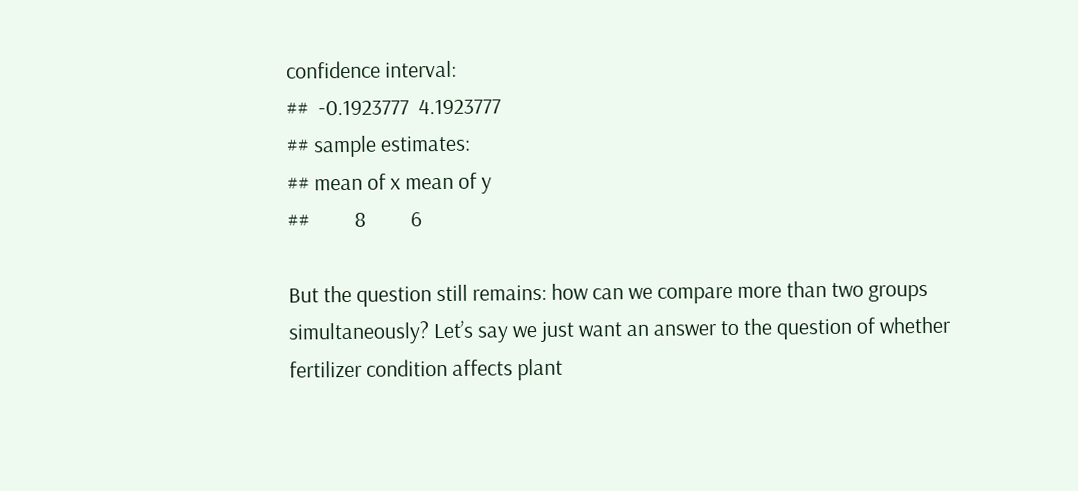confidence interval:
##  -0.1923777  4.1923777
## sample estimates:
## mean of x mean of y
##         8         6

But the question still remains: how can we compare more than two groups simultaneously? Let’s say we just want an answer to the question of whether fertilizer condition affects plant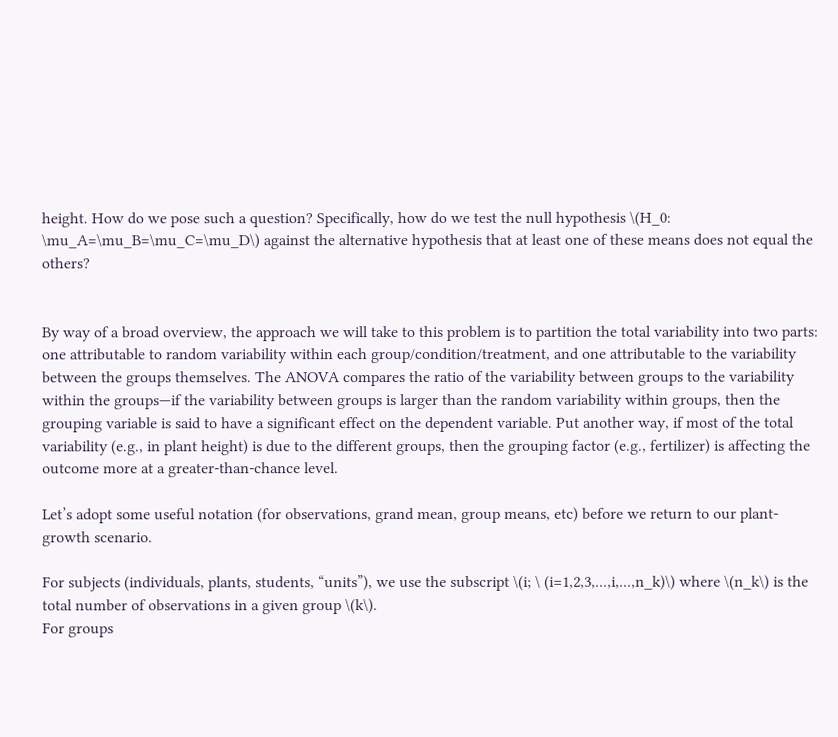height. How do we pose such a question? Specifically, how do we test the null hypothesis \(H_0: \mu_A=\mu_B=\mu_C=\mu_D\) against the alternative hypothesis that at least one of these means does not equal the others?


By way of a broad overview, the approach we will take to this problem is to partition the total variability into two parts: one attributable to random variability within each group/condition/treatment, and one attributable to the variability between the groups themselves. The ANOVA compares the ratio of the variability between groups to the variability within the groups—if the variability between groups is larger than the random variability within groups, then the grouping variable is said to have a significant effect on the dependent variable. Put another way, if most of the total variability (e.g., in plant height) is due to the different groups, then the grouping factor (e.g., fertilizer) is affecting the outcome more at a greater-than-chance level.

Let’s adopt some useful notation (for observations, grand mean, group means, etc) before we return to our plant-growth scenario.

For subjects (individuals, plants, students, “units”), we use the subscript \(i; \ (i=1,2,3,...,i,...,n_k)\) where \(n_k\) is the total number of observations in a given group \(k\).
For groups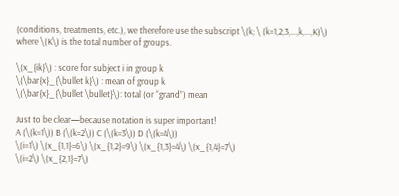(conditions, treatments, etc.), we therefore use the subscript \(k; \ (k=1,2,3,...,k,...,K)\) where \(K\) is the total number of groups.

\(x_{ik}\) : score for subject i in group k
\(\bar{x}_{\bullet k}\) : mean of group k
\(\bar{x}_{\bullet \bullet}\): total (or “grand”) mean

Just to be clear—because notation is super important!
A (\(k=1\)) B (\(k=2\)) C (\(k=3\)) D (\(k=4\))
\(i=1\) \(x_{1,1}=6\) \(x_{1,2}=9\) \(x_{1,3}=4\) \(x_{1,4}=7\)
\(i=2\) \(x_{2,1}=7\)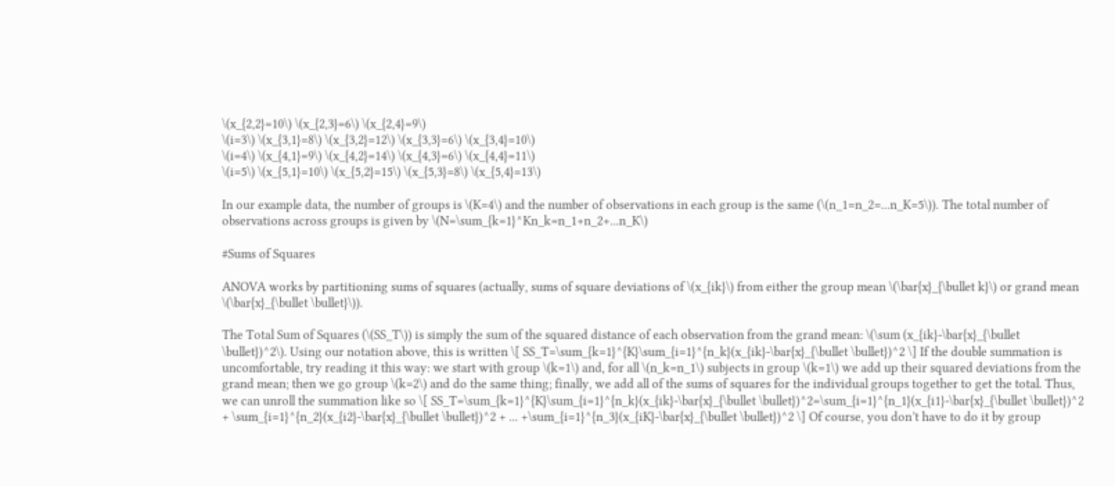\(x_{2,2}=10\) \(x_{2,3}=6\) \(x_{2,4}=9\)
\(i=3\) \(x_{3,1}=8\) \(x_{3,2}=12\) \(x_{3,3}=6\) \(x_{3,4}=10\)
\(i=4\) \(x_{4,1}=9\) \(x_{4,2}=14\) \(x_{4,3}=6\) \(x_{4,4}=11\)
\(i=5\) \(x_{5,1}=10\) \(x_{5,2}=15\) \(x_{5,3}=8\) \(x_{5,4}=13\)

In our example data, the number of groups is \(K=4\) and the number of observations in each group is the same (\(n_1=n_2=...n_K=5\)). The total number of observations across groups is given by \(N=\sum_{k=1}^Kn_k=n_1+n_2+...n_K\)

#Sums of Squares

ANOVA works by partitioning sums of squares (actually, sums of square deviations of \(x_{ik}\) from either the group mean \(\bar{x}_{\bullet k}\) or grand mean \(\bar{x}_{\bullet \bullet}\)).

The Total Sum of Squares (\(SS_T\)) is simply the sum of the squared distance of each observation from the grand mean: \(\sum (x_{ik}-\bar{x}_{\bullet \bullet})^2\). Using our notation above, this is written \[ SS_T=\sum_{k=1}^{K}\sum_{i=1}^{n_k}(x_{ik}-\bar{x}_{\bullet \bullet})^2 \] If the double summation is uncomfortable, try reading it this way: we start with group \(k=1\) and, for all \(n_k=n_1\) subjects in group \(k=1\) we add up their squared deviations from the grand mean; then we go group \(k=2\) and do the same thing; finally, we add all of the sums of squares for the individual groups together to get the total. Thus, we can unroll the summation like so \[ SS_T=\sum_{k=1}^{K}\sum_{i=1}^{n_k}(x_{ik}-\bar{x}_{\bullet \bullet})^2=\sum_{i=1}^{n_1}(x_{i1}-\bar{x}_{\bullet \bullet})^2 + \sum_{i=1}^{n_2}(x_{i2}-\bar{x}_{\bullet \bullet})^2 + ... +\sum_{i=1}^{n_3}(x_{iK}-\bar{x}_{\bullet \bullet})^2 \] Of course, you don’t have to do it by group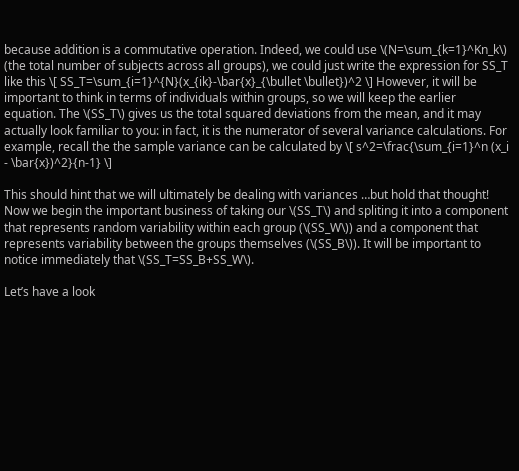because addition is a commutative operation. Indeed, we could use \(N=\sum_{k=1}^Kn_k\) (the total number of subjects across all groups), we could just write the expression for SS_T like this \[ SS_T=\sum_{i=1}^{N}(x_{ik}-\bar{x}_{\bullet \bullet})^2 \] However, it will be important to think in terms of individuals within groups, so we will keep the earlier equation. The \(SS_T\) gives us the total squared deviations from the mean, and it may actually look familiar to you: in fact, it is the numerator of several variance calculations. For example, recall the the sample variance can be calculated by \[ s^2=\frac{\sum_{i=1}^n (x_i - \bar{x})^2}{n-1} \]

This should hint that we will ultimately be dealing with variances …but hold that thought! Now we begin the important business of taking our \(SS_T\) and spliting it into a component that represents random variability within each group (\(SS_W\)) and a component that represents variability between the groups themselves (\(SS_B\)). It will be important to notice immediately that \(SS_T=SS_B+SS_W\).

Let’s have a look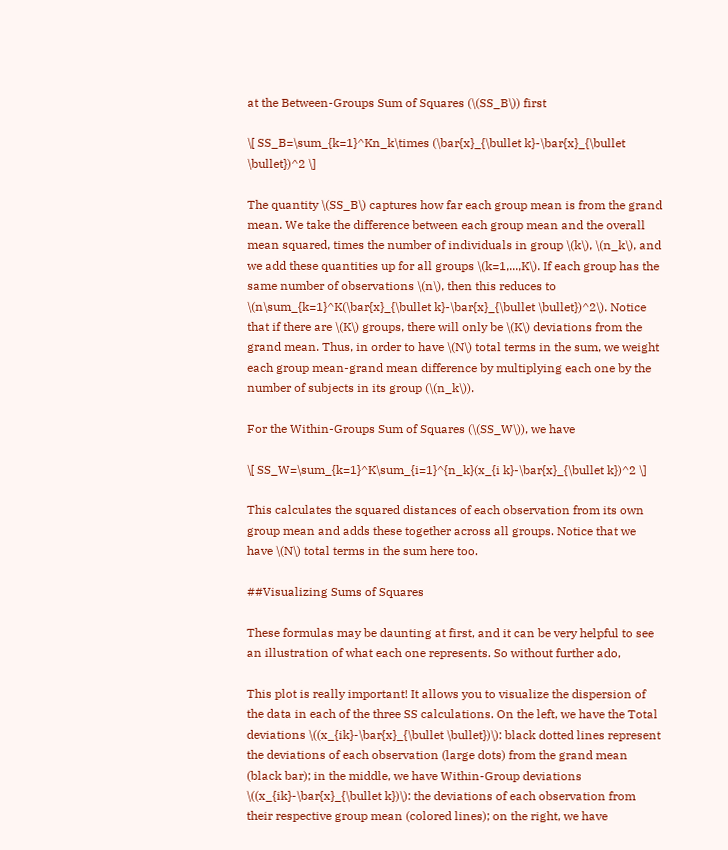at the Between-Groups Sum of Squares (\(SS_B\)) first

\[ SS_B=\sum_{k=1}^Kn_k\times (\bar{x}_{\bullet k}-\bar{x}_{\bullet \bullet})^2 \]

The quantity \(SS_B\) captures how far each group mean is from the grand mean. We take the difference between each group mean and the overall mean squared, times the number of individuals in group \(k\), \(n_k\), and we add these quantities up for all groups \(k=1,...,K\). If each group has the same number of observations \(n\), then this reduces to \(n\sum_{k=1}^K(\bar{x}_{\bullet k}-\bar{x}_{\bullet \bullet})^2\). Notice that if there are \(K\) groups, there will only be \(K\) deviations from the grand mean. Thus, in order to have \(N\) total terms in the sum, we weight each group mean-grand mean difference by multiplying each one by the number of subjects in its group (\(n_k\)).

For the Within-Groups Sum of Squares (\(SS_W\)), we have

\[ SS_W=\sum_{k=1}^K\sum_{i=1}^{n_k}(x_{i k}-\bar{x}_{\bullet k})^2 \]

This calculates the squared distances of each observation from its own group mean and adds these together across all groups. Notice that we have \(N\) total terms in the sum here too.

##Visualizing Sums of Squares

These formulas may be daunting at first, and it can be very helpful to see an illustration of what each one represents. So without further ado,

This plot is really important! It allows you to visualize the dispersion of the data in each of the three SS calculations. On the left, we have the Total deviations \((x_{ik}-\bar{x}_{\bullet \bullet})\): black dotted lines represent the deviations of each observation (large dots) from the grand mean (black bar); in the middle, we have Within-Group deviations \((x_{ik}-\bar{x}_{\bullet k})\): the deviations of each observation from their respective group mean (colored lines); on the right, we have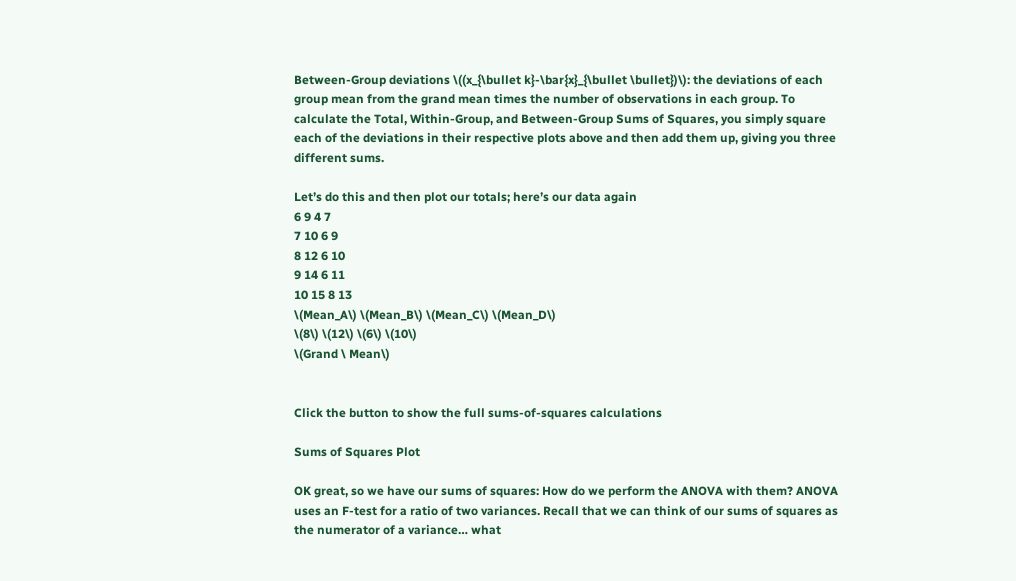Between-Group deviations \((x_{\bullet k}-\bar{x}_{\bullet \bullet})\): the deviations of each group mean from the grand mean times the number of observations in each group. To calculate the Total, Within-Group, and Between-Group Sums of Squares, you simply square each of the deviations in their respective plots above and then add them up, giving you three different sums.

Let’s do this and then plot our totals; here’s our data again
6 9 4 7
7 10 6 9
8 12 6 10
9 14 6 11
10 15 8 13
\(Mean_A\) \(Mean_B\) \(Mean_C\) \(Mean_D\)
\(8\) \(12\) \(6\) \(10\)
\(Grand \ Mean\)


Click the button to show the full sums-of-squares calculations

Sums of Squares Plot

OK great, so we have our sums of squares: How do we perform the ANOVA with them? ANOVA uses an F-test for a ratio of two variances. Recall that we can think of our sums of squares as the numerator of a variance… what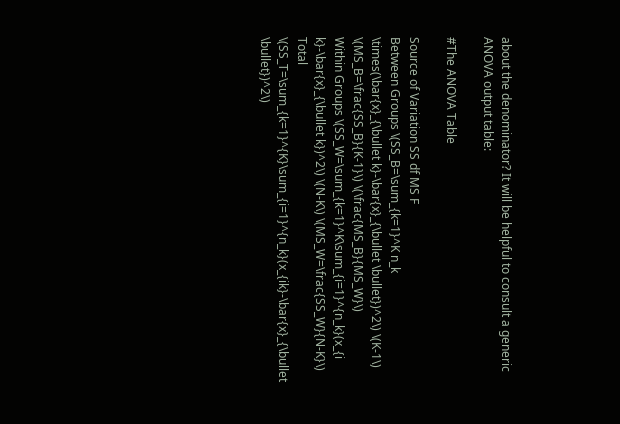about the denominator? It will be helpful to consult a generic ANOVA output table:

#The ANOVA Table

Source of Variation SS df MS F
Between Groups \(SS_B=\sum_{k=1}^K n_k \times(\bar{x}_{\bullet k}-\bar{x}_{\bullet \bullet})^2\) \(K-1\) \(MS_B=\frac{SS_B}{K-1}\) \(\frac{MS_B}{MS_W}\)
Within Groups \(SS_W=\sum_{k=1}^K\sum_{i=1}^{n_k}(x_{i k}-\bar{x}_{\bullet k})^2\) \(N-K\) \(MS_W=\frac{SS_W}{N-K}\)
Total \(SS_T=\sum_{k=1}^{K}\sum_{i=1}^{n_k}(x_{ik}-\bar{x}_{\bullet \bullet})^2\)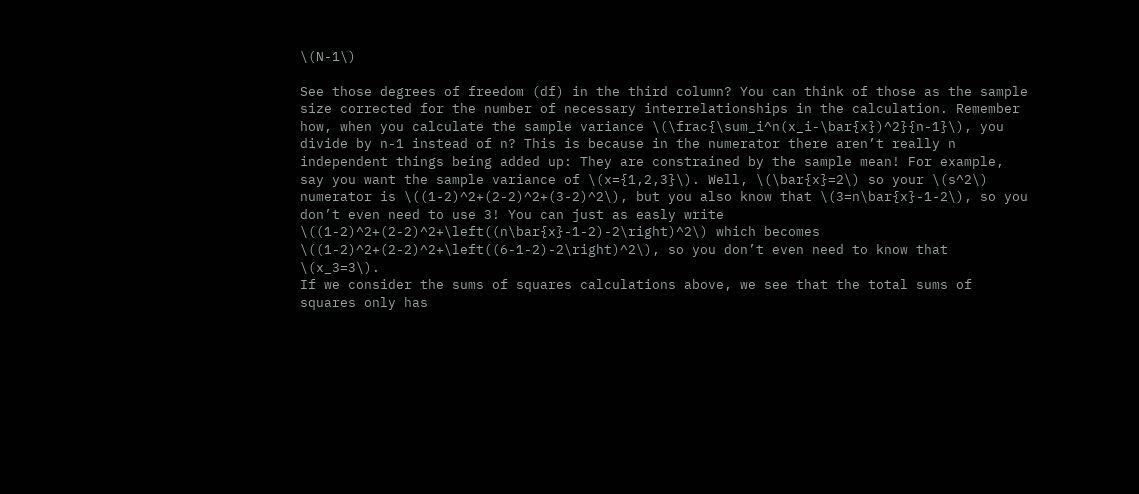\(N-1\)

See those degrees of freedom (df) in the third column? You can think of those as the sample size corrected for the number of necessary interrelationships in the calculation. Remember how, when you calculate the sample variance \(\frac{\sum_i^n(x_i-\bar{x})^2}{n-1}\), you divide by n-1 instead of n? This is because in the numerator there aren’t really n independent things being added up: They are constrained by the sample mean! For example, say you want the sample variance of \(x={1,2,3}\). Well, \(\bar{x}=2\) so your \(s^2\) numerator is \((1-2)^2+(2-2)^2+(3-2)^2\), but you also know that \(3=n\bar{x}-1-2\), so you don’t even need to use 3! You can just as easly write \((1-2)^2+(2-2)^2+\left((n\bar{x}-1-2)-2\right)^2\) which becomes \((1-2)^2+(2-2)^2+\left((6-1-2)-2\right)^2\), so you don’t even need to know that \(x_3=3\).
If we consider the sums of squares calculations above, we see that the total sums of squares only has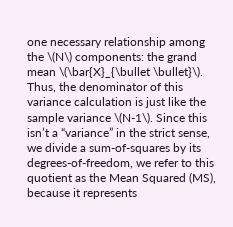one necessary relationship among the \(N\) components: the grand mean \(\bar{X}_{\bullet \bullet}\). Thus, the denominator of this variance calculation is just like the sample variance \(N-1\). Since this isn’t a “variance” in the strict sense, we divide a sum-of-squares by its degrees-of-freedom, we refer to this quotient as the Mean Squared (MS), because it represents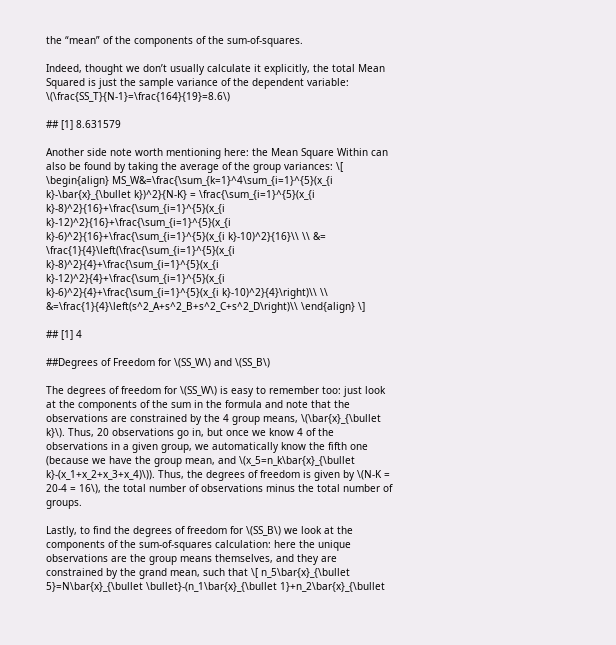the “mean” of the components of the sum-of-squares.

Indeed, thought we don’t usually calculate it explicitly, the total Mean Squared is just the sample variance of the dependent variable: \(\frac{SS_T}{N-1}=\frac{164}{19}=8.6\)

## [1] 8.631579

Another side note worth mentioning here: the Mean Square Within can also be found by taking the average of the group variances: \[ \begin{align} MS_W&=\frac{\sum_{k=1}^4\sum_{i=1}^{5}(x_{i k}-\bar{x}_{\bullet k})^2}{N-K} = \frac{\sum_{i=1}^{5}(x_{i k}-8)^2}{16}+\frac{\sum_{i=1}^{5}(x_{i k}-12)^2}{16}+\frac{\sum_{i=1}^{5}(x_{i k}-6)^2}{16}+\frac{\sum_{i=1}^{5}(x_{i k}-10)^2}{16}\\ \\ &= \frac{1}{4}\left(\frac{\sum_{i=1}^{5}(x_{i k}-8)^2}{4}+\frac{\sum_{i=1}^{5}(x_{i k}-12)^2}{4}+\frac{\sum_{i=1}^{5}(x_{i k}-6)^2}{4}+\frac{\sum_{i=1}^{5}(x_{i k}-10)^2}{4}\right)\\ \\ &=\frac{1}{4}\left(s^2_A+s^2_B+s^2_C+s^2_D\right)\\ \end{align} \]

## [1] 4

##Degrees of Freedom for \(SS_W\) and \(SS_B\)

The degrees of freedom for \(SS_W\) is easy to remember too: just look at the components of the sum in the formula and note that the observations are constrained by the 4 group means, \(\bar{x}_{\bullet k}\). Thus, 20 observations go in, but once we know 4 of the observations in a given group, we automatically know the fifth one (because we have the group mean, and \(x_5=n_k\bar{x}_{\bullet k}-(x_1+x_2+x_3+x_4)\)). Thus, the degrees of freedom is given by \(N-K = 20-4 = 16\), the total number of observations minus the total number of groups.

Lastly, to find the degrees of freedom for \(SS_B\) we look at the components of the sum-of-squares calculation: here the unique observations are the group means themselves, and they are constrained by the grand mean, such that \[ n_5\bar{x}_{\bullet 5}=N\bar{x}_{\bullet \bullet}-(n_1\bar{x}_{\bullet 1}+n_2\bar{x}_{\bullet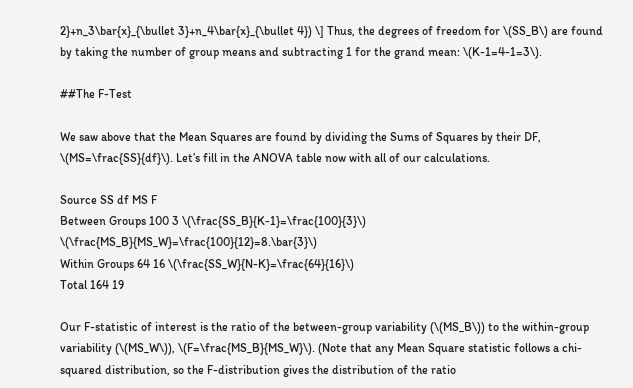2}+n_3\bar{x}_{\bullet 3}+n_4\bar{x}_{\bullet 4}) \] Thus, the degrees of freedom for \(SS_B\) are found by taking the number of group means and subtracting 1 for the grand mean: \(K-1=4-1=3\).

##The F-Test

We saw above that the Mean Squares are found by dividing the Sums of Squares by their DF, \(MS=\frac{SS}{df}\). Let’s fill in the ANOVA table now with all of our calculations.

Source SS df MS F
Between Groups 100 3 \(\frac{SS_B}{K-1}=\frac{100}{3}\) \(\frac{MS_B}{MS_W}=\frac{100}{12}=8.\bar{3}\)
Within Groups 64 16 \(\frac{SS_W}{N-K}=\frac{64}{16}\)
Total 164 19

Our F-statistic of interest is the ratio of the between-group variability (\(MS_B\)) to the within-group variability (\(MS_W\)), \(F=\frac{MS_B}{MS_W}\). (Note that any Mean Square statistic follows a chi-squared distribution, so the F-distribution gives the distribution of the ratio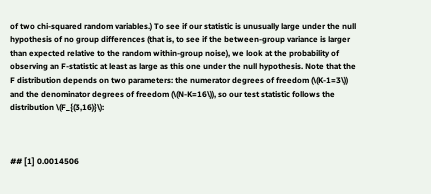of two chi-squared random variables.) To see if our statistic is unusually large under the null hypothesis of no group differences (that is, to see if the between-group variance is larger than expected relative to the random within-group noise), we look at the probability of observing an F-statistic at least as large as this one under the null hypothesis. Note that the F distribution depends on two parameters: the numerator degrees of freedom (\(K-1=3\)) and the denominator degrees of freedom (\(N-K=16\)), so our test statistic follows the distribution \(F_{(3,16)}\):



## [1] 0.0014506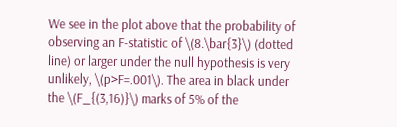We see in the plot above that the probability of observing an F-statistic of \(8.\bar{3}\) (dotted line) or larger under the null hypothesis is very unlikely, \(p>F=.001\). The area in black under the \(F_{(3,16)}\) marks of 5% of the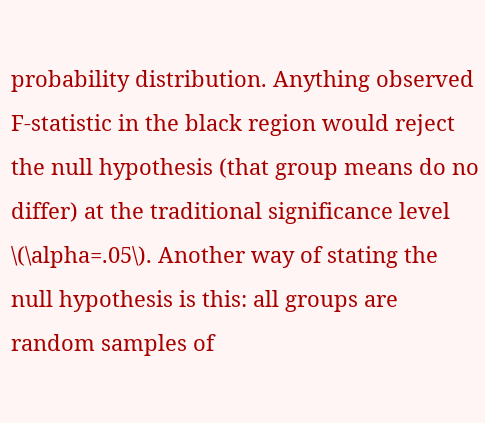probability distribution. Anything observed F-statistic in the black region would reject the null hypothesis (that group means do no differ) at the traditional significance level \(\alpha=.05\). Another way of stating the null hypothesis is this: all groups are random samples of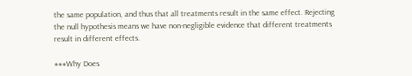the same population, and thus that all treatments result in the same effect. Rejecting the null hypothesis means we have non-negligible evidence that different treatments result in different effects.

###Why Does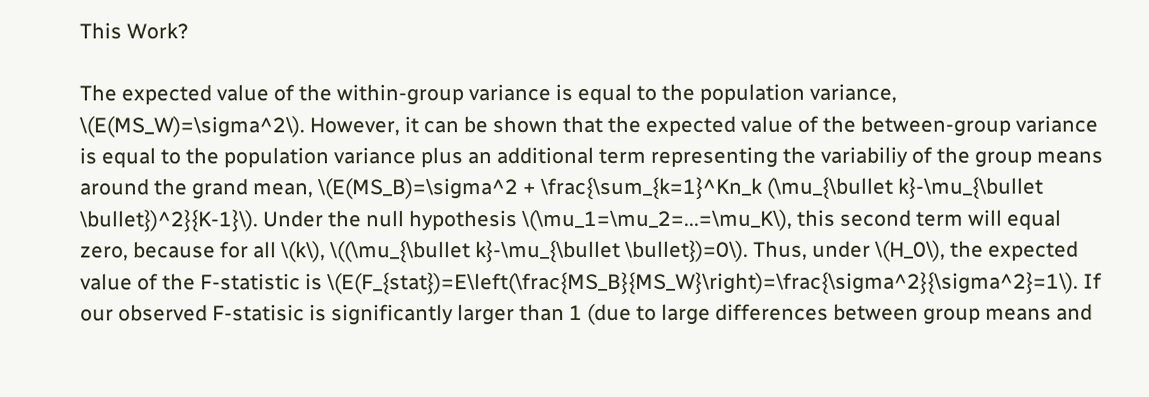This Work?

The expected value of the within-group variance is equal to the population variance, \(E(MS_W)=\sigma^2\). However, it can be shown that the expected value of the between-group variance is equal to the population variance plus an additional term representing the variabiliy of the group means around the grand mean, \(E(MS_B)=\sigma^2 + \frac{\sum_{k=1}^Kn_k (\mu_{\bullet k}-\mu_{\bullet \bullet})^2}{K-1}\). Under the null hypothesis \(\mu_1=\mu_2=...=\mu_K\), this second term will equal zero, because for all \(k\), \((\mu_{\bullet k}-\mu_{\bullet \bullet})=0\). Thus, under \(H_0\), the expected value of the F-statistic is \(E(F_{stat})=E\left(\frac{MS_B}{MS_W}\right)=\frac{\sigma^2}{\sigma^2}=1\). If our observed F-statisic is significantly larger than 1 (due to large differences between group means and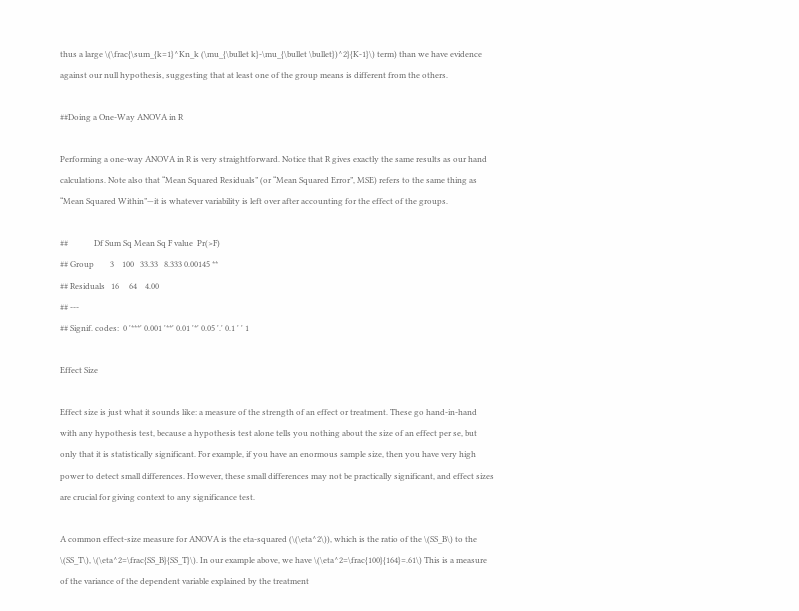thus a large \(\frac{\sum_{k=1}^Kn_k (\mu_{\bullet k}-\mu_{\bullet \bullet})^2}{K-1}\) term) than we have evidence against our null hypothesis, suggesting that at least one of the group means is different from the others.

##Doing a One-Way ANOVA in R

Performing a one-way ANOVA in R is very straightforward. Notice that R gives exactly the same results as our hand calculations. Note also that “Mean Squared Residuals” (or “Mean Squared Error”, MSE) refers to the same thing as “Mean Squared Within”—it is whatever variability is left over after accounting for the effect of the groups.

##             Df Sum Sq Mean Sq F value  Pr(>F)
## Group        3    100   33.33   8.333 0.00145 **
## Residuals   16     64    4.00
## ---
## Signif. codes:  0 '***' 0.001 '**' 0.01 '*' 0.05 '.' 0.1 ' ' 1

Effect Size

Effect size is just what it sounds like: a measure of the strength of an effect or treatment. These go hand-in-hand with any hypothesis test, because a hypothesis test alone tells you nothing about the size of an effect per se, but only that it is statistically significant. For example, if you have an enormous sample size, then you have very high power to detect small differences. However, these small differences may not be practically significant, and effect sizes are crucial for giving context to any significance test.

A common effect-size measure for ANOVA is the eta-squared (\(\eta^2\)), which is the ratio of the \(SS_B\) to the \(SS_T\), \(\eta^2=\frac{SS_B}{SS_T}\). In our example above, we have \(\eta^2=\frac{100}{164}=.61\) This is a measure of the variance of the dependent variable explained by the treatment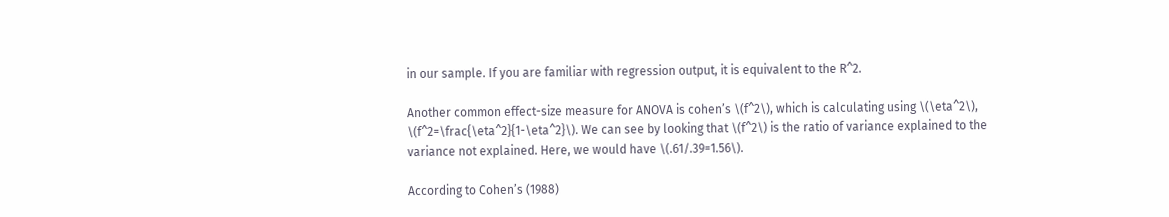in our sample. If you are familiar with regression output, it is equivalent to the R^2.

Another common effect-size measure for ANOVA is cohen’s \(f^2\), which is calculating using \(\eta^2\), \(f^2=\frac{\eta^2}{1-\eta^2}\). We can see by looking that \(f^2\) is the ratio of variance explained to the variance not explained. Here, we would have \(.61/.39=1.56\).

According to Cohen’s (1988)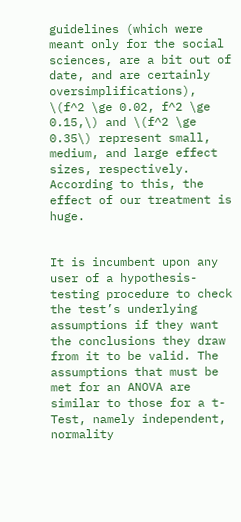guidelines (which were meant only for the social sciences, are a bit out of date, and are certainly oversimplifications), \(f^2 \ge 0.02, f^2 \ge 0.15,\) and \(f^2 \ge 0.35\) represent small, medium, and large effect sizes, respectively. According to this, the effect of our treatment is huge.


It is incumbent upon any user of a hypothesis-testing procedure to check the test’s underlying assumptions if they want the conclusions they draw from it to be valid. The assumptions that must be met for an ANOVA are similar to those for a t-Test, namely independent, normality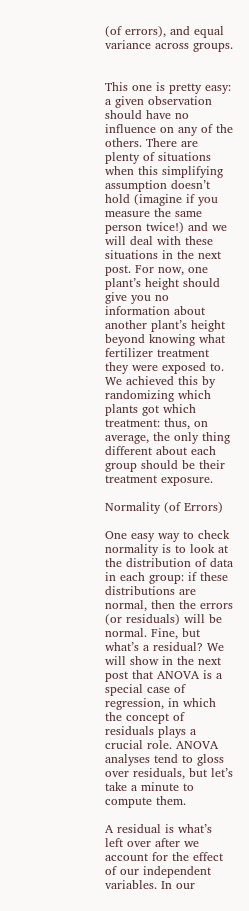(of errors), and equal variance across groups.


This one is pretty easy: a given observation should have no influence on any of the others. There are plenty of situations when this simplifying assumption doesn’t hold (imagine if you measure the same person twice!) and we will deal with these situations in the next post. For now, one plant’s height should give you no information about another plant’s height beyond knowing what fertilizer treatment they were exposed to. We achieved this by randomizing which plants got which treatment: thus, on average, the only thing different about each group should be their treatment exposure.

Normality (of Errors)

One easy way to check normality is to look at the distribution of data in each group: if these distributions are normal, then the errors (or residuals) will be normal. Fine, but what’s a residual? We will show in the next post that ANOVA is a special case of regression, in which the concept of residuals plays a crucial role. ANOVA analyses tend to gloss over residuals, but let’s take a minute to compute them.

A residual is what’s left over after we account for the effect of our independent variables. In our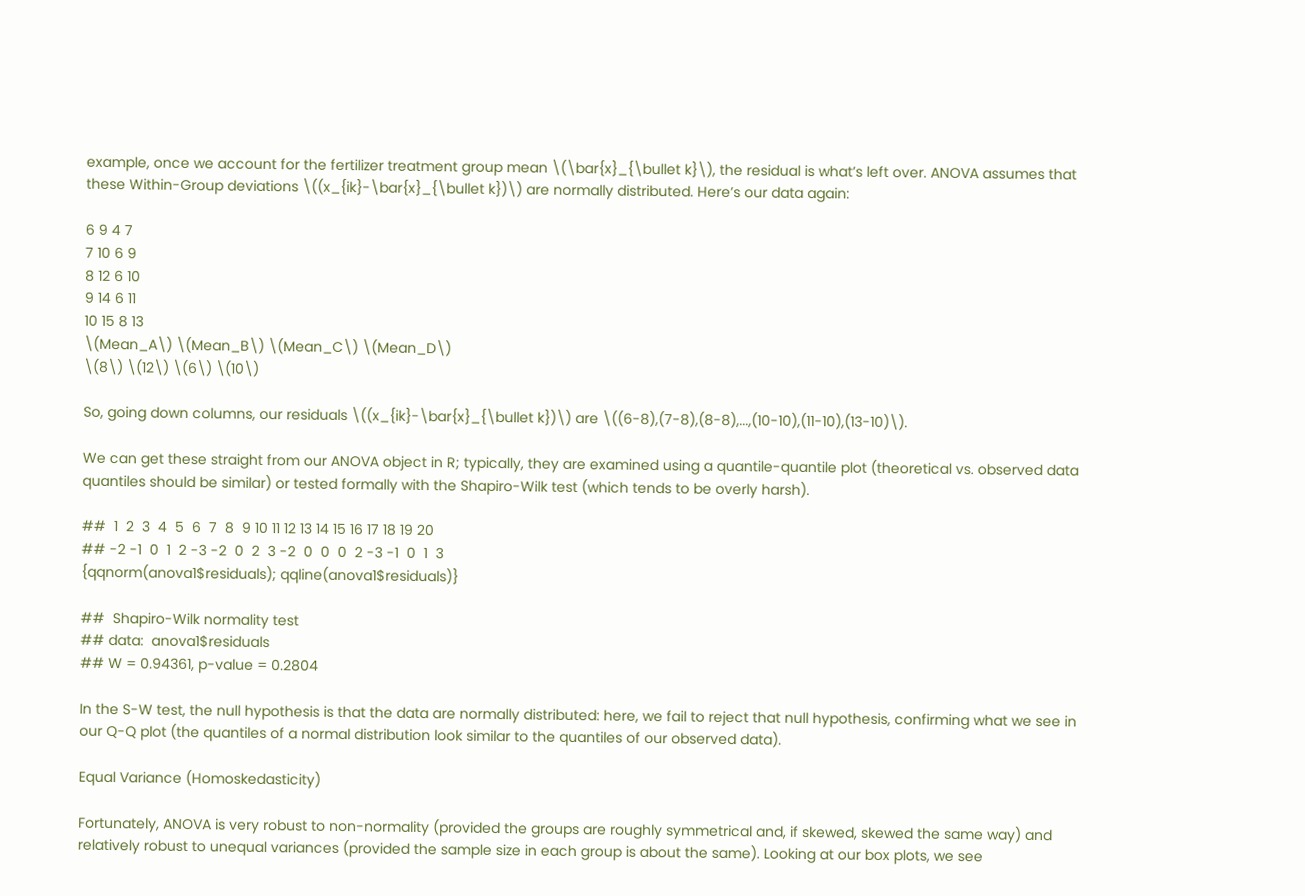example, once we account for the fertilizer treatment group mean \(\bar{x}_{\bullet k}\), the residual is what’s left over. ANOVA assumes that these Within-Group deviations \((x_{ik}-\bar{x}_{\bullet k})\) are normally distributed. Here’s our data again:

6 9 4 7
7 10 6 9
8 12 6 10
9 14 6 11
10 15 8 13
\(Mean_A\) \(Mean_B\) \(Mean_C\) \(Mean_D\)
\(8\) \(12\) \(6\) \(10\)

So, going down columns, our residuals \((x_{ik}-\bar{x}_{\bullet k})\) are \((6-8),(7-8),(8-8),...,(10-10),(11-10),(13-10)\).

We can get these straight from our ANOVA object in R; typically, they are examined using a quantile-quantile plot (theoretical vs. observed data quantiles should be similar) or tested formally with the Shapiro-Wilk test (which tends to be overly harsh).

##  1  2  3  4  5  6  7  8  9 10 11 12 13 14 15 16 17 18 19 20
## -2 -1  0  1  2 -3 -2  0  2  3 -2  0  0  0  2 -3 -1  0  1  3
{qqnorm(anova1$residuals); qqline(anova1$residuals)}

##  Shapiro-Wilk normality test
## data:  anova1$residuals
## W = 0.94361, p-value = 0.2804

In the S-W test, the null hypothesis is that the data are normally distributed: here, we fail to reject that null hypothesis, confirming what we see in our Q-Q plot (the quantiles of a normal distribution look similar to the quantiles of our observed data).

Equal Variance (Homoskedasticity)

Fortunately, ANOVA is very robust to non-normality (provided the groups are roughly symmetrical and, if skewed, skewed the same way) and relatively robust to unequal variances (provided the sample size in each group is about the same). Looking at our box plots, we see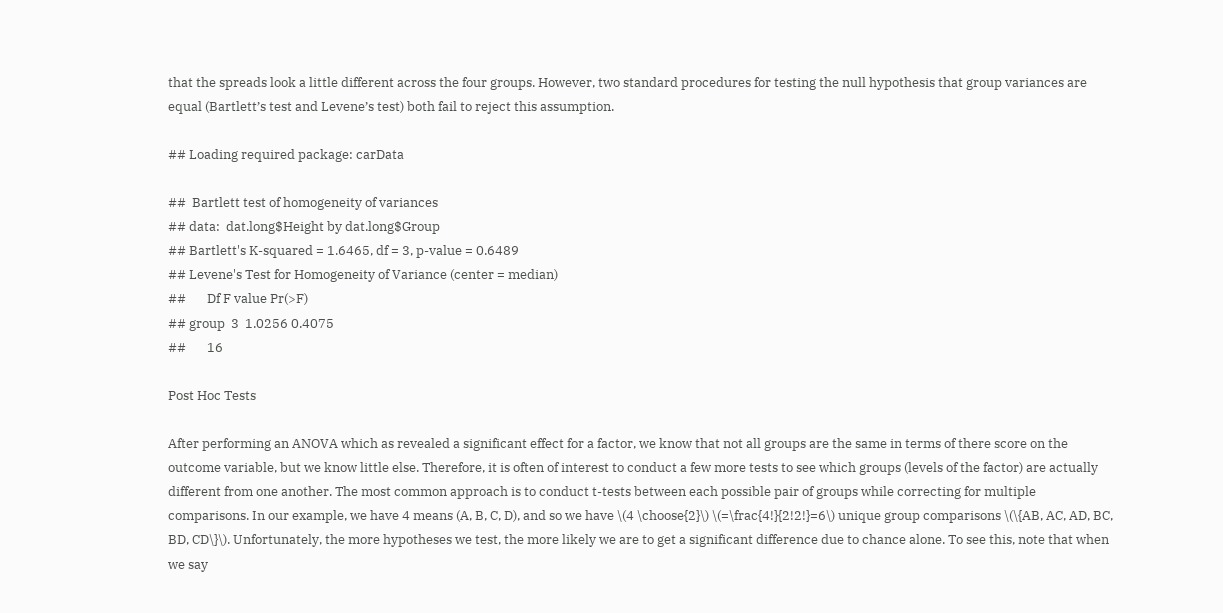that the spreads look a little different across the four groups. However, two standard procedures for testing the null hypothesis that group variances are equal (Bartlett’s test and Levene’s test) both fail to reject this assumption.

## Loading required package: carData

##  Bartlett test of homogeneity of variances
## data:  dat.long$Height by dat.long$Group
## Bartlett's K-squared = 1.6465, df = 3, p-value = 0.6489
## Levene's Test for Homogeneity of Variance (center = median)
##       Df F value Pr(>F)
## group  3  1.0256 0.4075
##       16

Post Hoc Tests

After performing an ANOVA which as revealed a significant effect for a factor, we know that not all groups are the same in terms of there score on the outcome variable, but we know little else. Therefore, it is often of interest to conduct a few more tests to see which groups (levels of the factor) are actually different from one another. The most common approach is to conduct t-tests between each possible pair of groups while correcting for multiple comparisons. In our example, we have 4 means (A, B, C, D), and so we have \(4 \choose{2}\) \(=\frac{4!}{2!2!}=6\) unique group comparisons \(\{AB, AC, AD, BC, BD, CD\}\). Unfortunately, the more hypotheses we test, the more likely we are to get a significant difference due to chance alone. To see this, note that when we say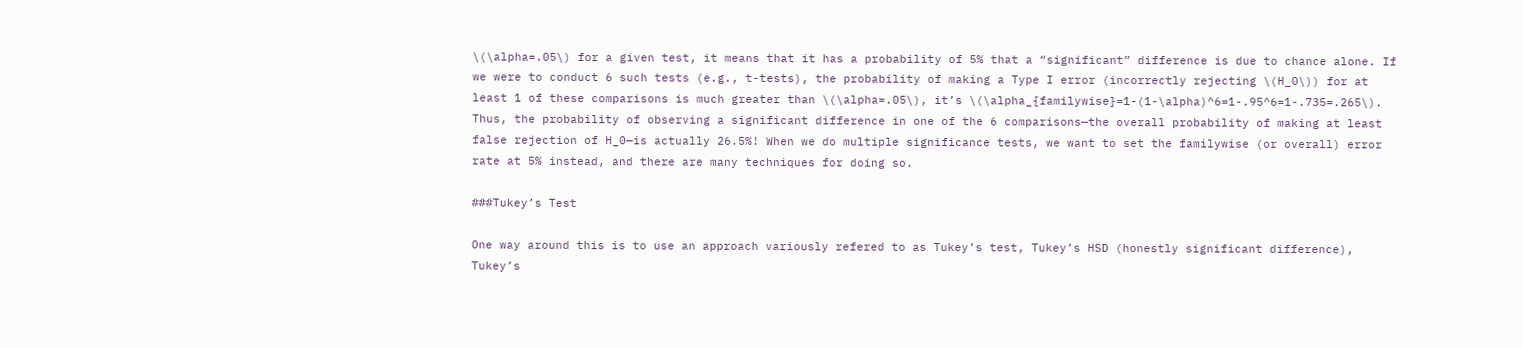\(\alpha=.05\) for a given test, it means that it has a probability of 5% that a “significant” difference is due to chance alone. If we were to conduct 6 such tests (e.g., t-tests), the probability of making a Type I error (incorrectly rejecting \(H_0\)) for at least 1 of these comparisons is much greater than \(\alpha=.05\), it’s \(\alpha_{familywise}=1-(1-\alpha)^6=1-.95^6=1-.735=.265\). Thus, the probability of observing a significant difference in one of the 6 comparisons—the overall probability of making at least false rejection of H_0—is actually 26.5%! When we do multiple significance tests, we want to set the familywise (or overall) error rate at 5% instead, and there are many techniques for doing so.

###Tukey’s Test

One way around this is to use an approach variously refered to as Tukey’s test, Tukey’s HSD (honestly significant difference), Tukey’s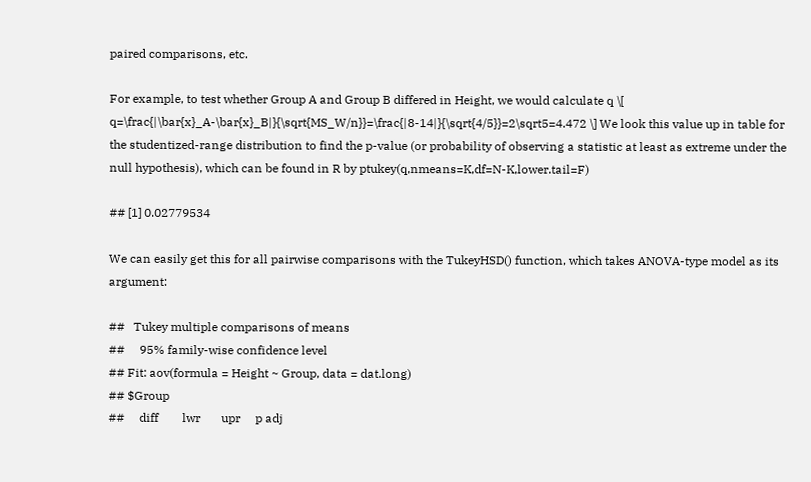paired comparisons, etc.

For example, to test whether Group A and Group B differed in Height, we would calculate q \[ q=\frac{|\bar{x}_A-\bar{x}_B|}{\sqrt{MS_W/n}}=\frac{|8-14|}{\sqrt{4/5}}=2\sqrt5=4.472 \] We look this value up in table for the studentized-range distribution to find the p-value (or probability of observing a statistic at least as extreme under the null hypothesis), which can be found in R by ptukey(q,nmeans=K,df=N-K,lower.tail=F)

## [1] 0.02779534

We can easily get this for all pairwise comparisons with the TukeyHSD() function, which takes ANOVA-type model as its argument:

##   Tukey multiple comparisons of means
##     95% family-wise confidence level
## Fit: aov(formula = Height ~ Group, data = dat.long)
## $Group
##     diff        lwr       upr     p adj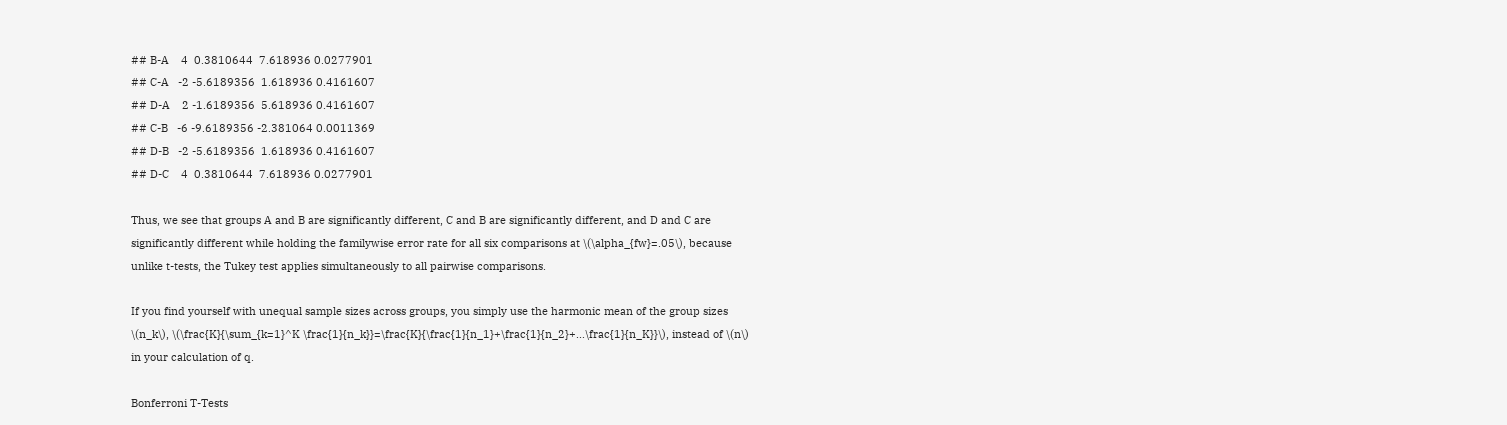## B-A    4  0.3810644  7.618936 0.0277901
## C-A   -2 -5.6189356  1.618936 0.4161607
## D-A    2 -1.6189356  5.618936 0.4161607
## C-B   -6 -9.6189356 -2.381064 0.0011369
## D-B   -2 -5.6189356  1.618936 0.4161607
## D-C    4  0.3810644  7.618936 0.0277901

Thus, we see that groups A and B are significantly different, C and B are significantly different, and D and C are significantly different while holding the familywise error rate for all six comparisons at \(\alpha_{fw}=.05\), because unlike t-tests, the Tukey test applies simultaneously to all pairwise comparisons.

If you find yourself with unequal sample sizes across groups, you simply use the harmonic mean of the group sizes \(n_k\), \(\frac{K}{\sum_{k=1}^K \frac{1}{n_k}}=\frac{K}{\frac{1}{n_1}+\frac{1}{n_2}+...\frac{1}{n_K}}\), instead of \(n\) in your calculation of q.

Bonferroni T-Tests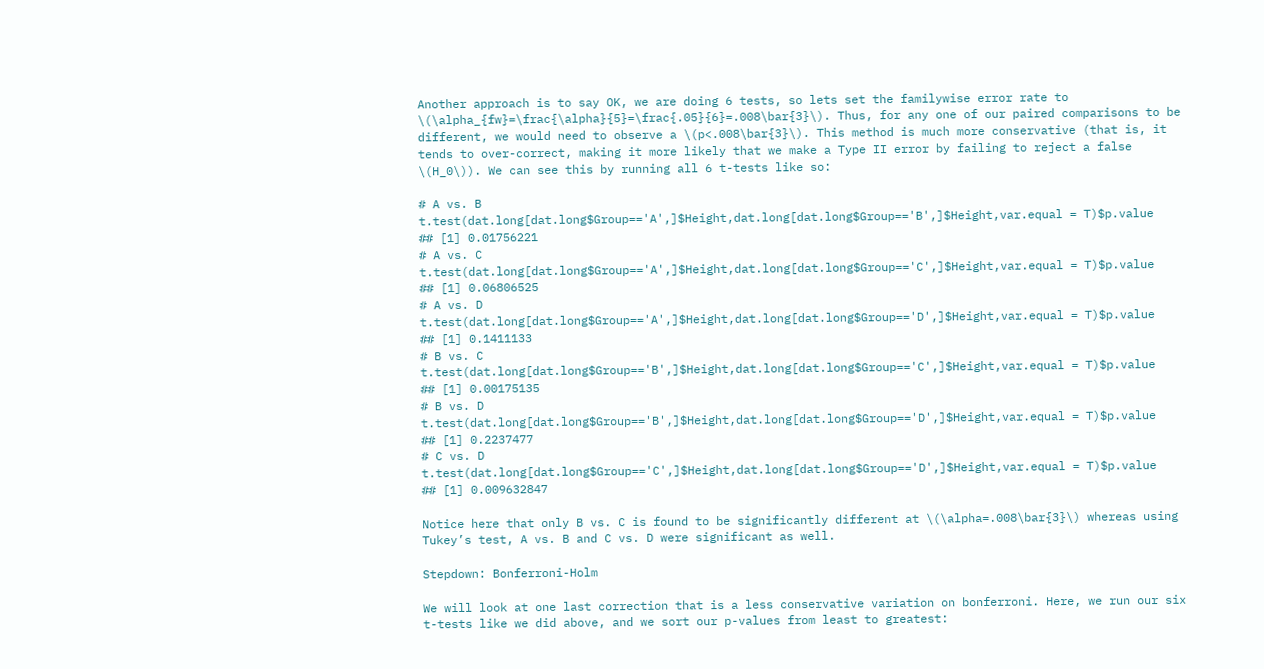Another approach is to say OK, we are doing 6 tests, so lets set the familywise error rate to \(\alpha_{fw}=\frac{\alpha}{5}=\frac{.05}{6}=.008\bar{3}\). Thus, for any one of our paired comparisons to be different, we would need to observe a \(p<.008\bar{3}\). This method is much more conservative (that is, it tends to over-correct, making it more likely that we make a Type II error by failing to reject a false \(H_0\)). We can see this by running all 6 t-tests like so:

# A vs. B
t.test(dat.long[dat.long$Group=='A',]$Height,dat.long[dat.long$Group=='B',]$Height,var.equal = T)$p.value
## [1] 0.01756221
# A vs. C
t.test(dat.long[dat.long$Group=='A',]$Height,dat.long[dat.long$Group=='C',]$Height,var.equal = T)$p.value
## [1] 0.06806525
# A vs. D
t.test(dat.long[dat.long$Group=='A',]$Height,dat.long[dat.long$Group=='D',]$Height,var.equal = T)$p.value
## [1] 0.1411133
# B vs. C
t.test(dat.long[dat.long$Group=='B',]$Height,dat.long[dat.long$Group=='C',]$Height,var.equal = T)$p.value
## [1] 0.00175135
# B vs. D
t.test(dat.long[dat.long$Group=='B',]$Height,dat.long[dat.long$Group=='D',]$Height,var.equal = T)$p.value
## [1] 0.2237477
# C vs. D
t.test(dat.long[dat.long$Group=='C',]$Height,dat.long[dat.long$Group=='D',]$Height,var.equal = T)$p.value
## [1] 0.009632847

Notice here that only B vs. C is found to be significantly different at \(\alpha=.008\bar{3}\) whereas using Tukey’s test, A vs. B and C vs. D were significant as well.

Stepdown: Bonferroni-Holm

We will look at one last correction that is a less conservative variation on bonferroni. Here, we run our six t-tests like we did above, and we sort our p-values from least to greatest: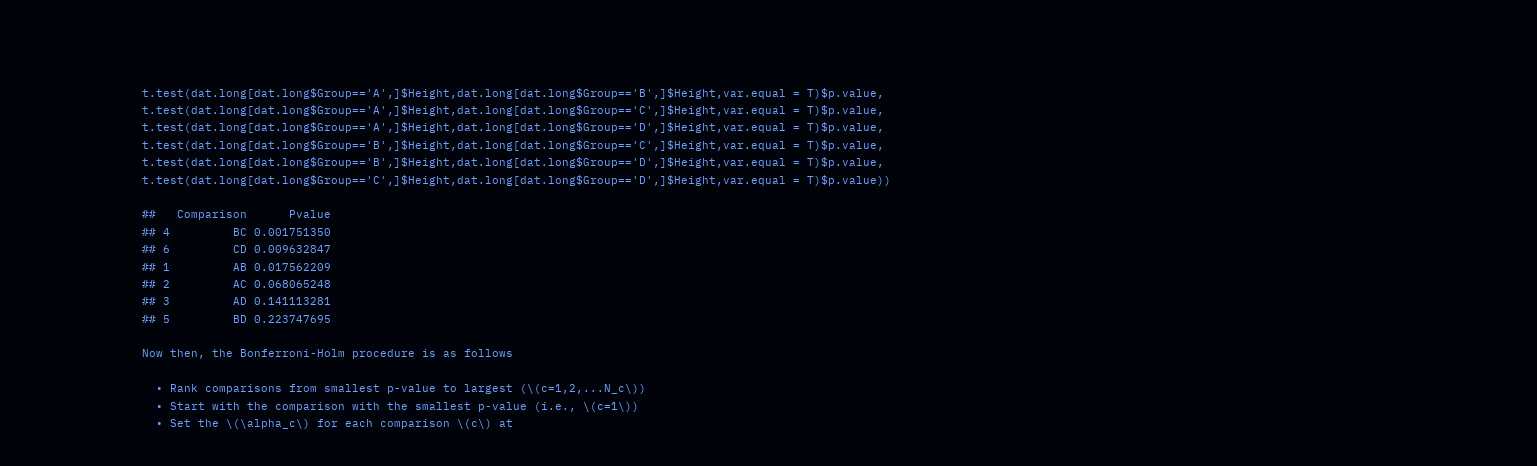t.test(dat.long[dat.long$Group=='A',]$Height,dat.long[dat.long$Group=='B',]$Height,var.equal = T)$p.value,
t.test(dat.long[dat.long$Group=='A',]$Height,dat.long[dat.long$Group=='C',]$Height,var.equal = T)$p.value,
t.test(dat.long[dat.long$Group=='A',]$Height,dat.long[dat.long$Group=='D',]$Height,var.equal = T)$p.value,
t.test(dat.long[dat.long$Group=='B',]$Height,dat.long[dat.long$Group=='C',]$Height,var.equal = T)$p.value,
t.test(dat.long[dat.long$Group=='B',]$Height,dat.long[dat.long$Group=='D',]$Height,var.equal = T)$p.value,
t.test(dat.long[dat.long$Group=='C',]$Height,dat.long[dat.long$Group=='D',]$Height,var.equal = T)$p.value))

##   Comparison      Pvalue
## 4         BC 0.001751350
## 6         CD 0.009632847
## 1         AB 0.017562209
## 2         AC 0.068065248
## 3         AD 0.141113281
## 5         BD 0.223747695

Now then, the Bonferroni-Holm procedure is as follows

  • Rank comparisons from smallest p-value to largest (\(c=1,2,...N_c\))
  • Start with the comparison with the smallest p-value (i.e., \(c=1\))
  • Set the \(\alpha_c\) for each comparison \(c\) at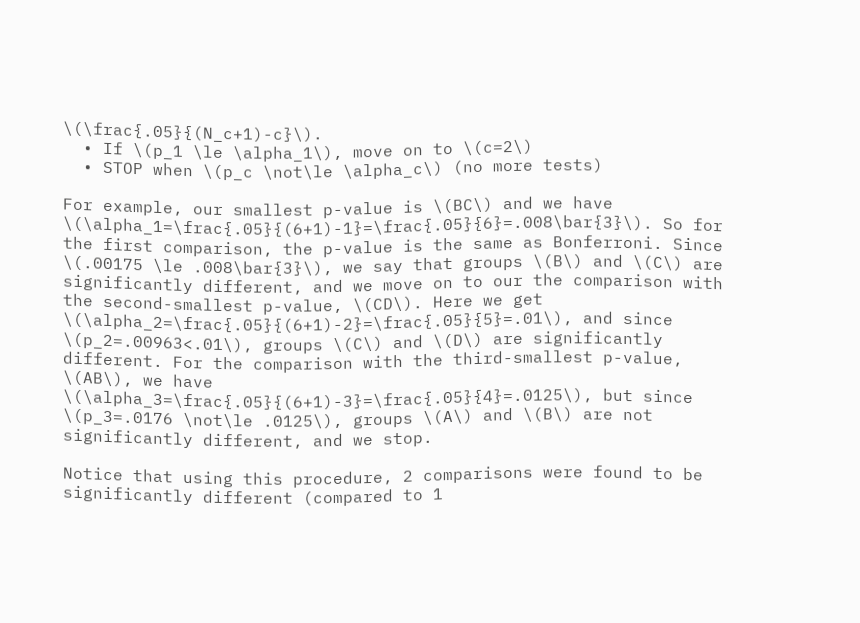\(\frac{.05}{(N_c+1)-c}\).
  • If \(p_1 \le \alpha_1\), move on to \(c=2\)
  • STOP when \(p_c \not\le \alpha_c\) (no more tests)

For example, our smallest p-value is \(BC\) and we have \(\alpha_1=\frac{.05}{(6+1)-1}=\frac{.05}{6}=.008\bar{3}\). So for the first comparison, the p-value is the same as Bonferroni. Since \(.00175 \le .008\bar{3}\), we say that groups \(B\) and \(C\) are significantly different, and we move on to our the comparison with the second-smallest p-value, \(CD\). Here we get \(\alpha_2=\frac{.05}{(6+1)-2}=\frac{.05}{5}=.01\), and since \(p_2=.00963<.01\), groups \(C\) and \(D\) are significantly different. For the comparison with the third-smallest p-value, \(AB\), we have \(\alpha_3=\frac{.05}{(6+1)-3}=\frac{.05}{4}=.0125\), but since \(p_3=.0176 \not\le .0125\), groups \(A\) and \(B\) are not significantly different, and we stop.

Notice that using this procedure, 2 comparisons were found to be significantly different (compared to 1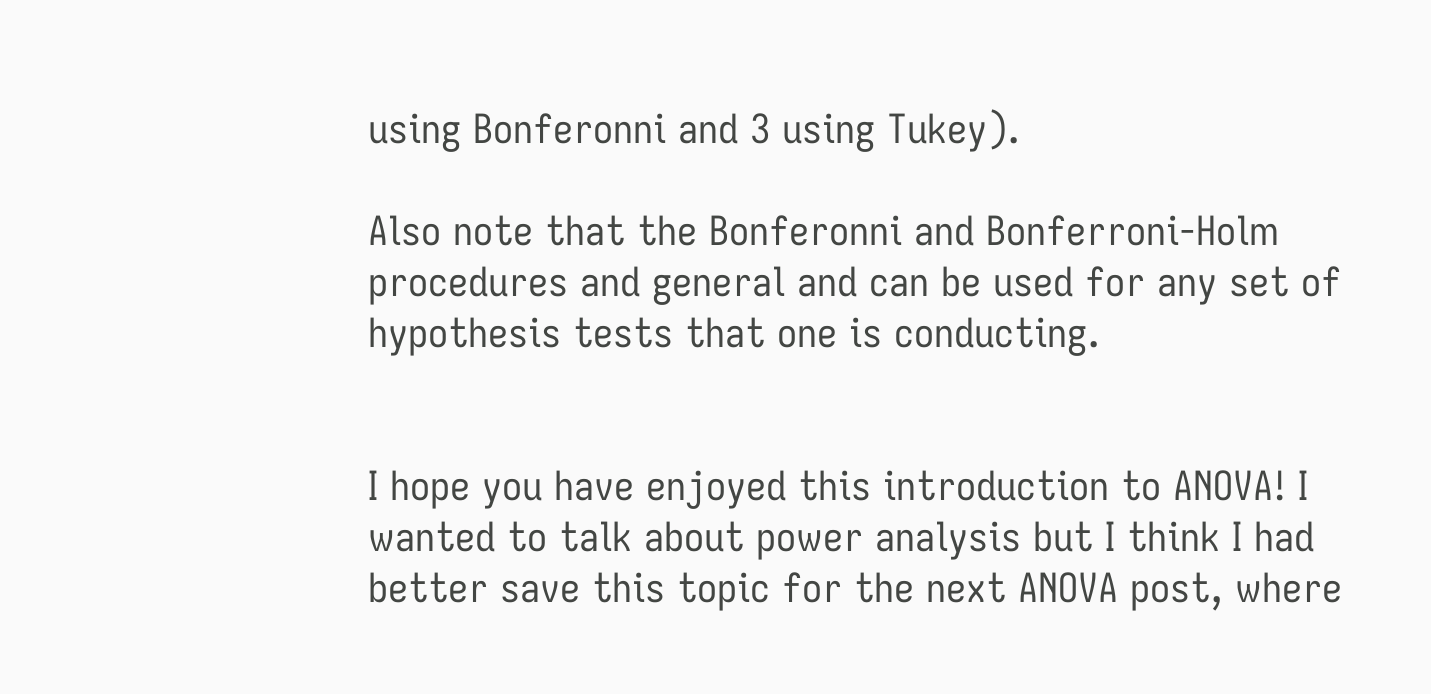using Bonferonni and 3 using Tukey).

Also note that the Bonferonni and Bonferroni-Holm procedures and general and can be used for any set of hypothesis tests that one is conducting.


I hope you have enjoyed this introduction to ANOVA! I wanted to talk about power analysis but I think I had better save this topic for the next ANOVA post, where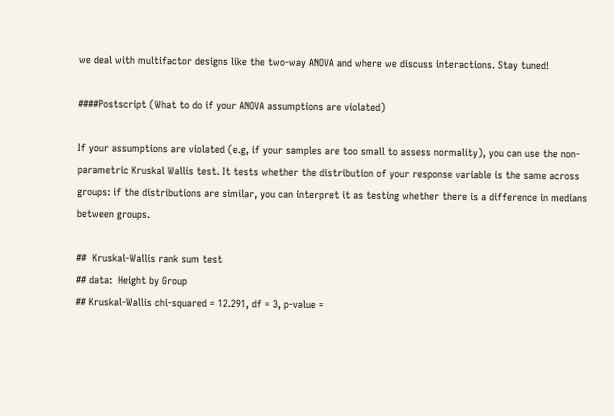we deal with multifactor designs like the two-way ANOVA and where we discuss interactions. Stay tuned!

####Postscript (What to do if your ANOVA assumptions are violated)

If your assumptions are violated (e.g, if your samples are too small to assess normality), you can use the non-parametric Kruskal Wallis test. It tests whether the distribution of your response variable is the same across groups: if the distributions are similar, you can interpret it as testing whether there is a difference in medians between groups.

##  Kruskal-Wallis rank sum test
## data:  Height by Group
## Kruskal-Wallis chi-squared = 12.291, df = 3, p-value =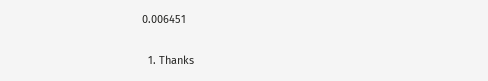0.006451

  1. Thanks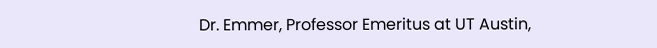Dr. Emmer, Professor Emeritus at UT Austin,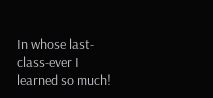In whose last-class-ever I learned so much!